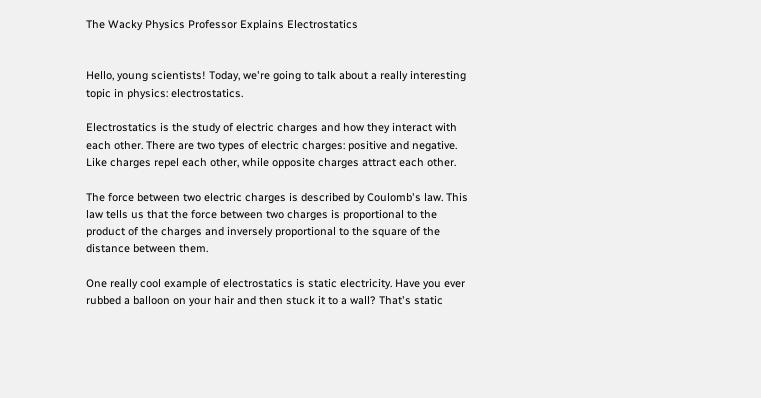The Wacky Physics Professor Explains Electrostatics


Hello, young scientists! Today, we're going to talk about a really interesting topic in physics: electrostatics.

Electrostatics is the study of electric charges and how they interact with each other. There are two types of electric charges: positive and negative. Like charges repel each other, while opposite charges attract each other.

The force between two electric charges is described by Coulomb's law. This law tells us that the force between two charges is proportional to the product of the charges and inversely proportional to the square of the distance between them.

One really cool example of electrostatics is static electricity. Have you ever rubbed a balloon on your hair and then stuck it to a wall? That's static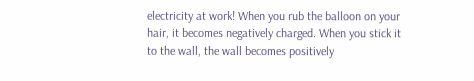electricity at work! When you rub the balloon on your hair, it becomes negatively charged. When you stick it to the wall, the wall becomes positively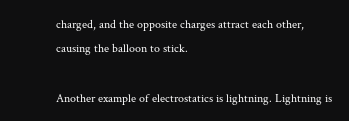charged, and the opposite charges attract each other, causing the balloon to stick.

Another example of electrostatics is lightning. Lightning is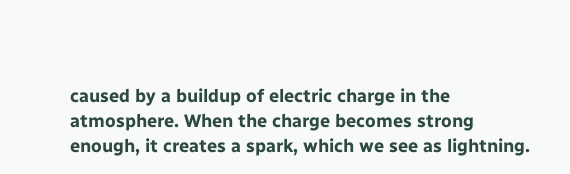caused by a buildup of electric charge in the atmosphere. When the charge becomes strong enough, it creates a spark, which we see as lightning.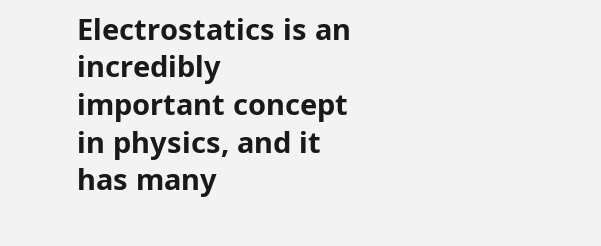Electrostatics is an incredibly important concept in physics, and it has many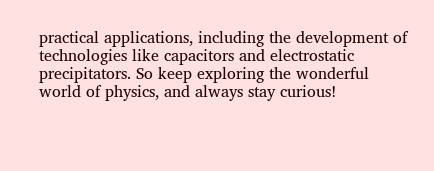practical applications, including the development of technologies like capacitors and electrostatic precipitators. So keep exploring the wonderful world of physics, and always stay curious!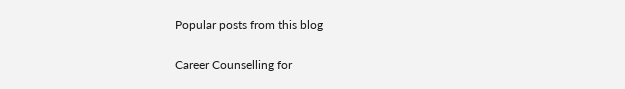Popular posts from this blog

Career Counselling for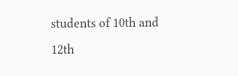students of 10th and 12th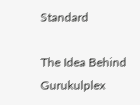Standard

The Idea Behind Gurukulplex